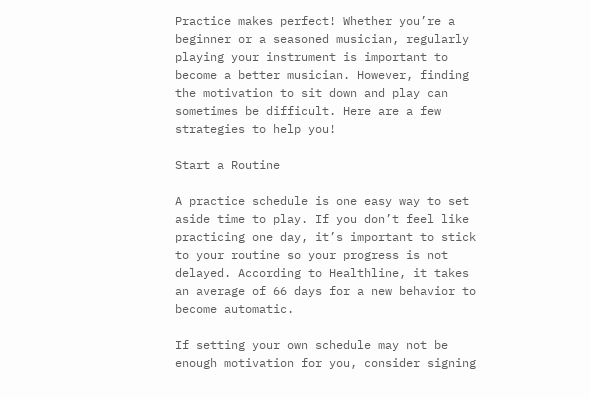Practice makes perfect! Whether you’re a beginner or a seasoned musician, regularly playing your instrument is important to become a better musician. However, finding the motivation to sit down and play can sometimes be difficult. Here are a few strategies to help you!

Start a Routine

A practice schedule is one easy way to set aside time to play. If you don’t feel like practicing one day, it’s important to stick to your routine so your progress is not delayed. According to Healthline, it takes an average of 66 days for a new behavior to become automatic.

If setting your own schedule may not be enough motivation for you, consider signing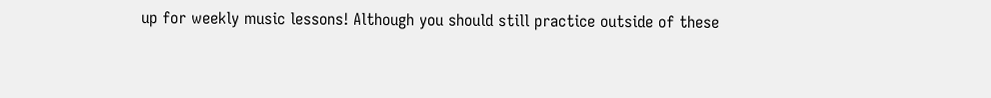up for weekly music lessons! Although you should still practice outside of these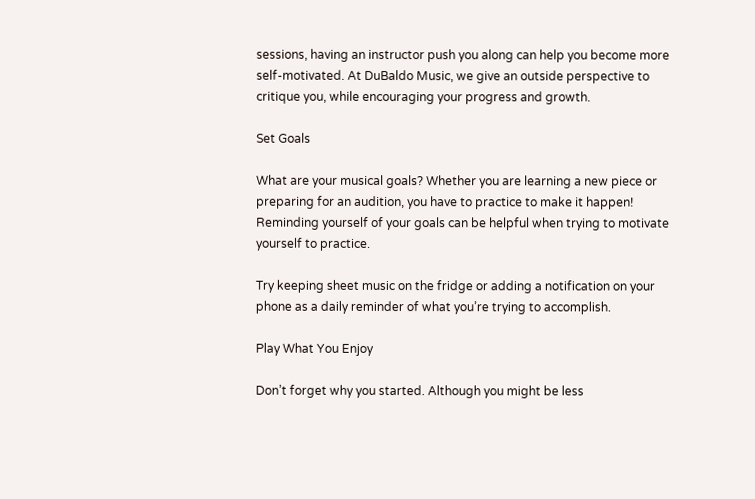sessions, having an instructor push you along can help you become more self-motivated. At DuBaldo Music, we give an outside perspective to critique you, while encouraging your progress and growth.

Set Goals

What are your musical goals? Whether you are learning a new piece or preparing for an audition, you have to practice to make it happen! Reminding yourself of your goals can be helpful when trying to motivate yourself to practice.

Try keeping sheet music on the fridge or adding a notification on your phone as a daily reminder of what you’re trying to accomplish.

Play What You Enjoy

Don’t forget why you started. Although you might be less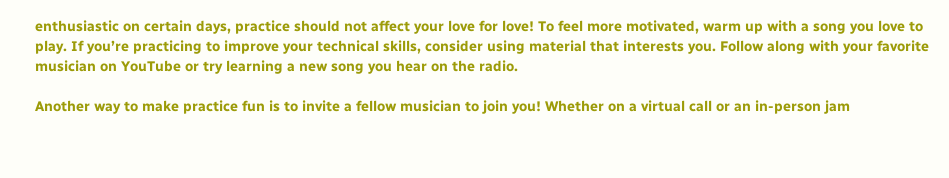enthusiastic on certain days, practice should not affect your love for love! To feel more motivated, warm up with a song you love to play. If you’re practicing to improve your technical skills, consider using material that interests you. Follow along with your favorite musician on YouTube or try learning a new song you hear on the radio.

Another way to make practice fun is to invite a fellow musician to join you! Whether on a virtual call or an in-person jam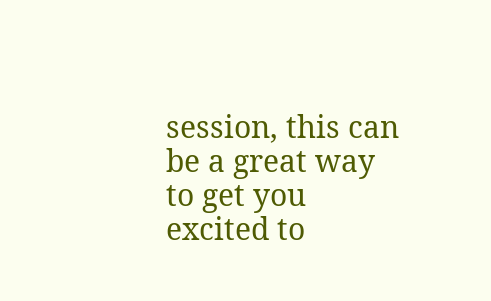session, this can be a great way to get you excited to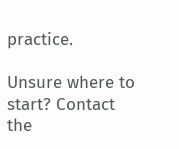practice.

Unsure where to start? Contact the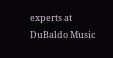experts at DuBaldo Music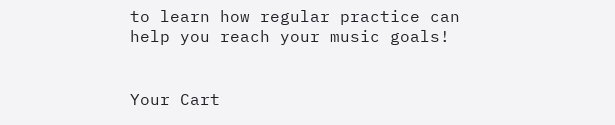to learn how regular practice can help you reach your music goals!


Your Cart